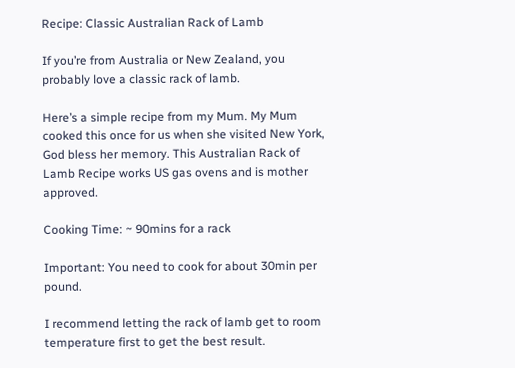Recipe: Classic Australian Rack of Lamb

If you’re from Australia or New Zealand, you probably love a classic rack of lamb.

Here’s a simple recipe from my Mum. My Mum cooked this once for us when she visited New York, God bless her memory. This Australian Rack of Lamb Recipe works US gas ovens and is mother approved.

Cooking Time: ~ 90mins for a rack

Important: You need to cook for about 30min per pound.

I recommend letting the rack of lamb get to room temperature first to get the best result.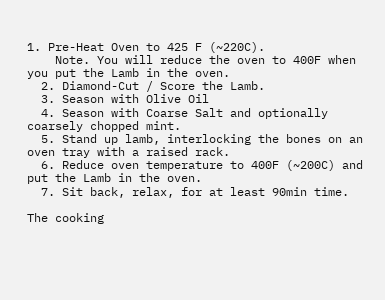1. Pre-Heat Oven to 425 F (~220C).
    Note. You will reduce the oven to 400F when you put the Lamb in the oven.
  2. Diamond-Cut / Score the Lamb.
  3. Season with Olive Oil
  4. Season with Coarse Salt and optionally coarsely chopped mint.
  5. Stand up lamb, interlocking the bones on an oven tray with a raised rack.
  6. Reduce oven temperature to 400F (~200C) and put the Lamb in the oven.
  7. Sit back, relax, for at least 90min time.

The cooking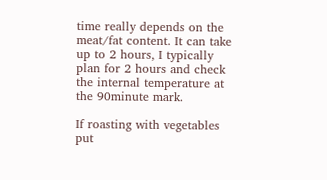time really depends on the meat/fat content. It can take up to 2 hours, I typically plan for 2 hours and check the internal temperature at the 90minute mark.

If roasting with vegetables put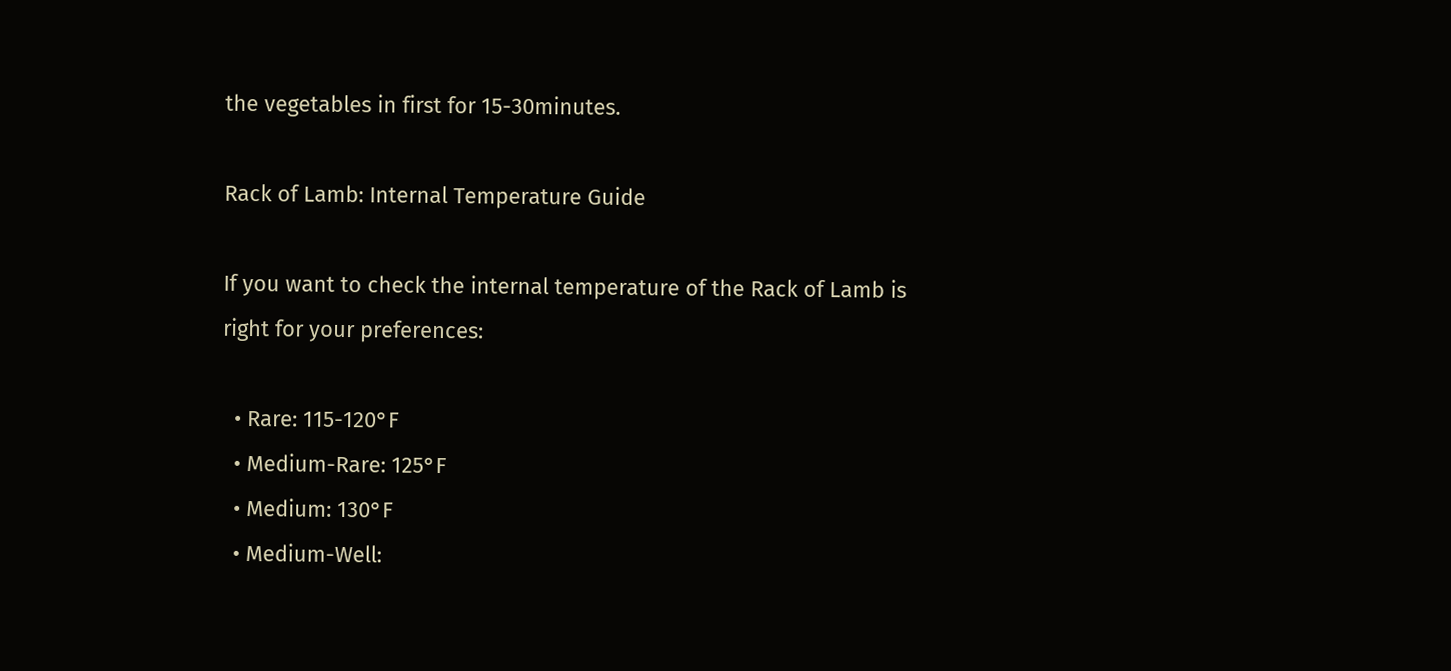the vegetables in first for 15-30minutes.

Rack of Lamb: Internal Temperature Guide

If you want to check the internal temperature of the Rack of Lamb is right for your preferences:

  • Rare: 115-120°F
  • Medium-Rare: 125°F
  • Medium: 130°F
  • Medium-Well: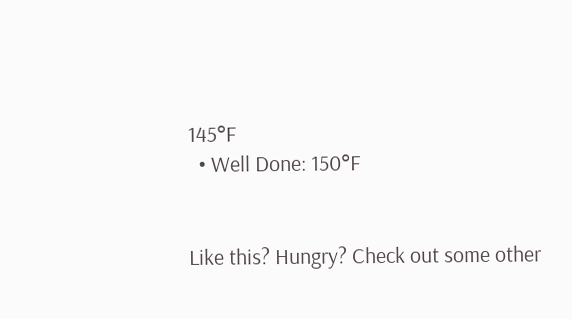145°F
  • Well Done: 150°F


Like this? Hungry? Check out some other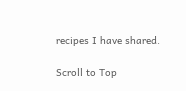recipes I have shared.

Scroll to Top